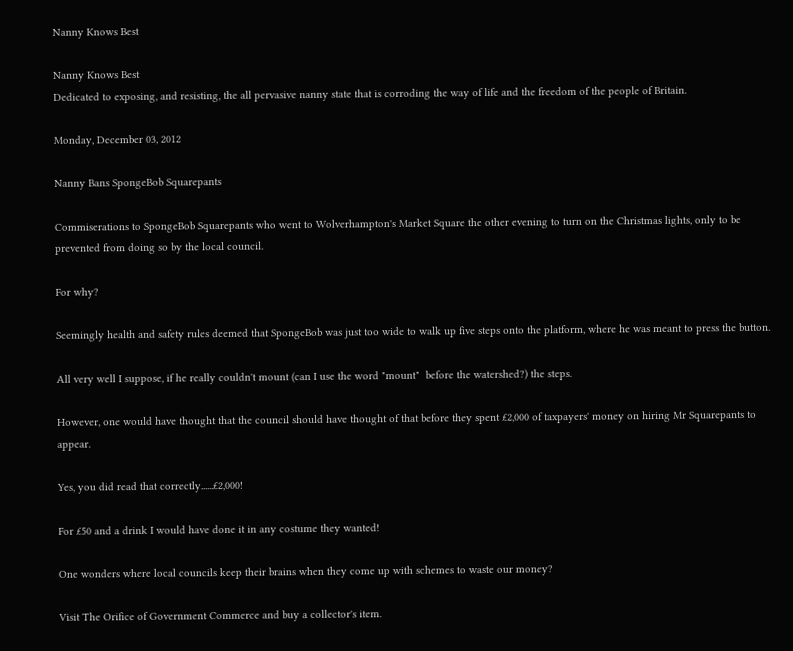Nanny Knows Best

Nanny Knows Best
Dedicated to exposing, and resisting, the all pervasive nanny state that is corroding the way of life and the freedom of the people of Britain.

Monday, December 03, 2012

Nanny Bans SpongeBob Squarepants

Commiserations to SpongeBob Squarepants who went to Wolverhampton's Market Square the other evening to turn on the Christmas lights, only to be prevented from doing so by the local council.

For why?

Seemingly health and safety rules deemed that SpongeBob was just too wide to walk up five steps onto the platform, where he was meant to press the button.

All very well I suppose, if he really couldn't mount (can I use the word "mount"  before the watershed?) the steps.

However, one would have thought that the council should have thought of that before they spent £2,000 of taxpayers' money on hiring Mr Squarepants to appear.

Yes, you did read that correctly......£2,000!

For £50 and a drink I would have done it in any costume they wanted!

One wonders where local councils keep their brains when they come up with schemes to waste our money?

Visit The Orifice of Government Commerce and buy a collector's item.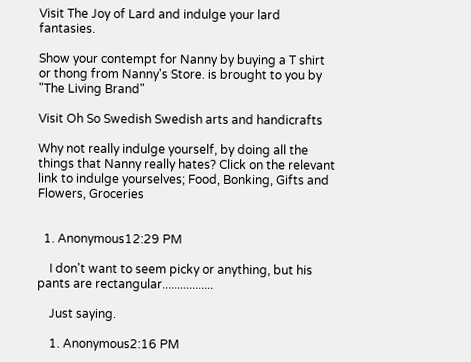Visit The Joy of Lard and indulge your lard fantasies.

Show your contempt for Nanny by buying a T shirt or thong from Nanny's Store. is brought to you by "The Living Brand"

Visit Oh So Swedish Swedish arts and handicrafts

Why not really indulge yourself, by doing all the things that Nanny really hates? Click on the relevant link to indulge yourselves; Food, Bonking, Gifts and Flowers, Groceries


  1. Anonymous12:29 PM

    I don't want to seem picky or anything, but his pants are rectangular.................

    Just saying.

    1. Anonymous2:16 PM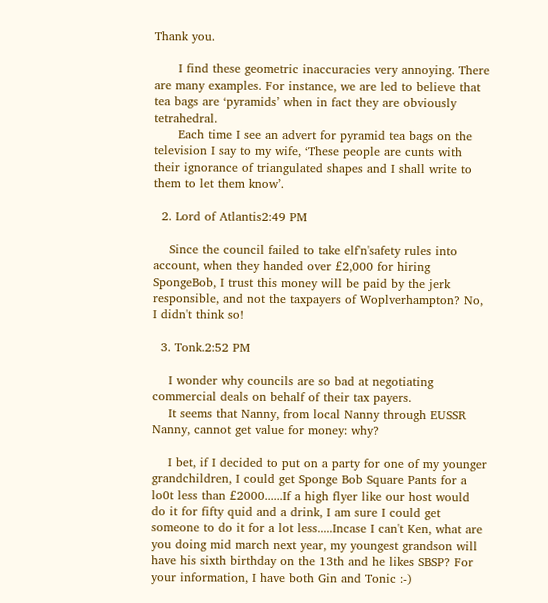Thank you.

      I find these geometric inaccuracies very annoying. There are many examples. For instance, we are led to believe that tea bags are ‘pyramids’ when in fact they are obviously tetrahedral.
      Each time I see an advert for pyramid tea bags on the television I say to my wife, ‘These people are cunts with their ignorance of triangulated shapes and I shall write to them to let them know’.

  2. Lord of Atlantis2:49 PM

    Since the council failed to take elf'n'safety rules into account, when they handed over £2,000 for hiring SpongeBob, I trust this money will be paid by the jerk responsible, and not the taxpayers of Woplverhampton? No, I didn't think so!

  3. Tonk.2:52 PM

    I wonder why councils are so bad at negotiating commercial deals on behalf of their tax payers.
    It seems that Nanny, from local Nanny through EUSSR Nanny, cannot get value for money: why?

    I bet, if I decided to put on a party for one of my younger grandchildren, I could get Sponge Bob Square Pants for a lo0t less than £2000......If a high flyer like our host would do it for fifty quid and a drink, I am sure I could get someone to do it for a lot less.....Incase I can't Ken, what are you doing mid march next year, my youngest grandson will have his sixth birthday on the 13th and he likes SBSP? For your information, I have both Gin and Tonic :-)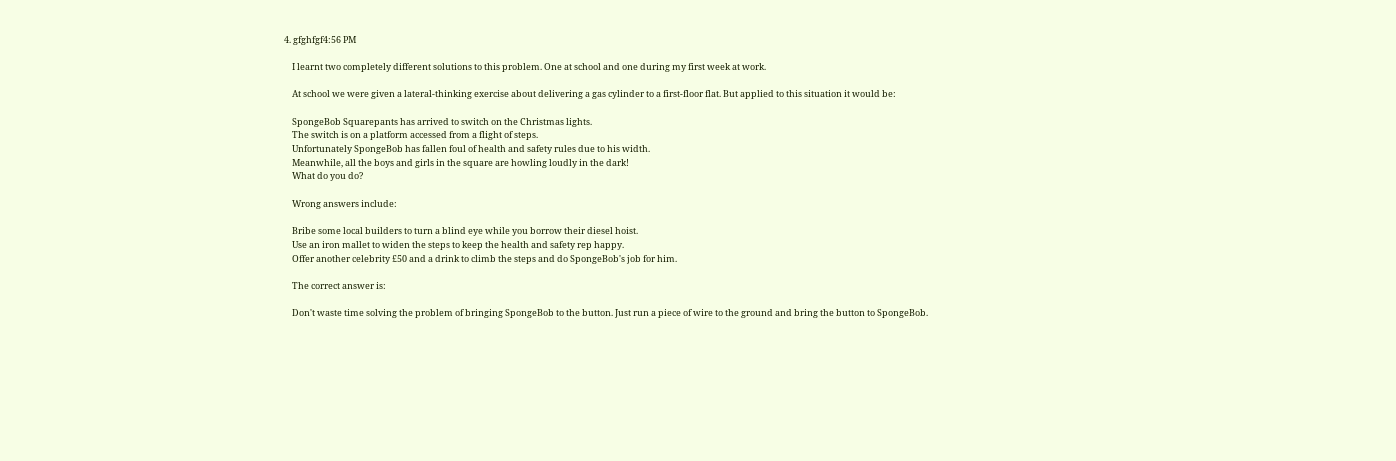4. gfghfgf4:56 PM

    I learnt two completely different solutions to this problem. One at school and one during my first week at work.

    At school we were given a lateral-thinking exercise about delivering a gas cylinder to a first-floor flat. But applied to this situation it would be:

    SpongeBob Squarepants has arrived to switch on the Christmas lights.
    The switch is on a platform accessed from a flight of steps.
    Unfortunately SpongeBob has fallen foul of health and safety rules due to his width.
    Meanwhile, all the boys and girls in the square are howling loudly in the dark!
    What do you do?

    Wrong answers include:

    Bribe some local builders to turn a blind eye while you borrow their diesel hoist.
    Use an iron mallet to widen the steps to keep the health and safety rep happy.
    Offer another celebrity £50 and a drink to climb the steps and do SpongeBob's job for him.

    The correct answer is:

    Don't waste time solving the problem of bringing SpongeBob to the button. Just run a piece of wire to the ground and bring the button to SpongeBob.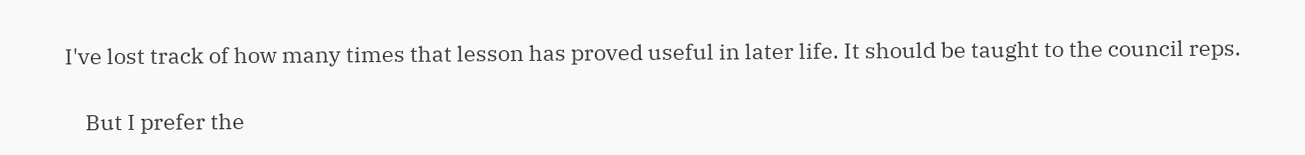I've lost track of how many times that lesson has proved useful in later life. It should be taught to the council reps.

    But I prefer the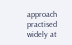approach practised widely at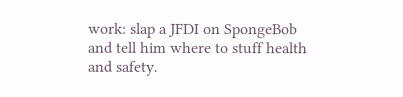work: slap a JFDI on SpongeBob and tell him where to stuff health and safety.